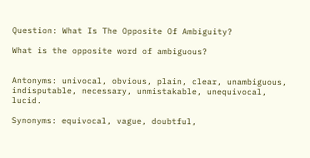Question: What Is The Opposite Of Ambiguity?

What is the opposite word of ambiguous?


Antonyms: univocal, obvious, plain, clear, unambiguous, indisputable, necessary, unmistakable, unequivocal, lucid.

Synonyms: equivocal, vague, doubtful,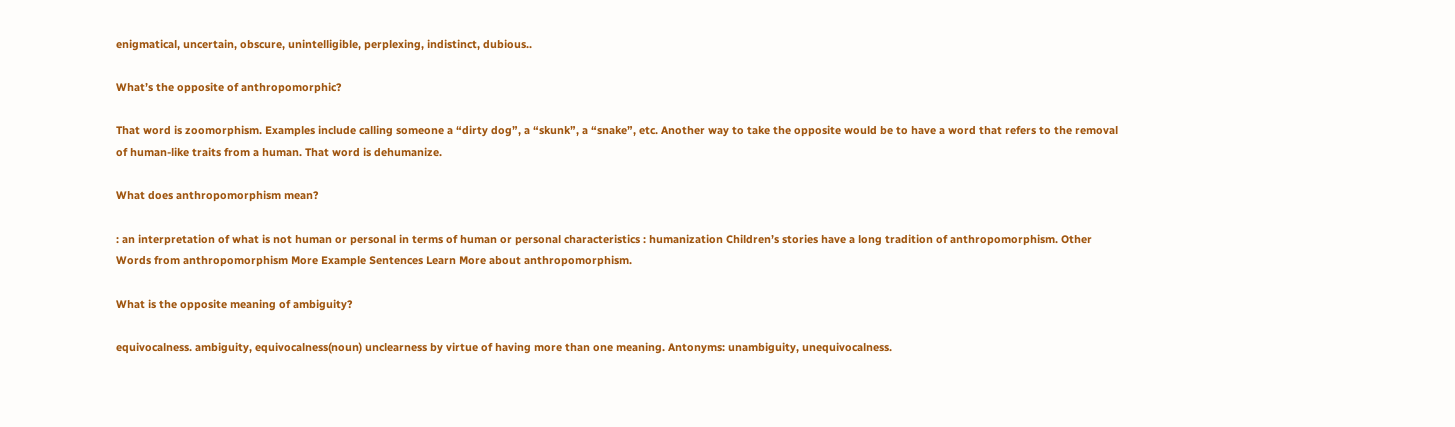enigmatical, uncertain, obscure, unintelligible, perplexing, indistinct, dubious..

What’s the opposite of anthropomorphic?

That word is zoomorphism. Examples include calling someone a “dirty dog”, a “skunk”, a “snake”, etc. Another way to take the opposite would be to have a word that refers to the removal of human-like traits from a human. That word is dehumanize.

What does anthropomorphism mean?

: an interpretation of what is not human or personal in terms of human or personal characteristics : humanization Children’s stories have a long tradition of anthropomorphism. Other Words from anthropomorphism More Example Sentences Learn More about anthropomorphism.

What is the opposite meaning of ambiguity?

equivocalness. ambiguity, equivocalness(noun) unclearness by virtue of having more than one meaning. Antonyms: unambiguity, unequivocalness.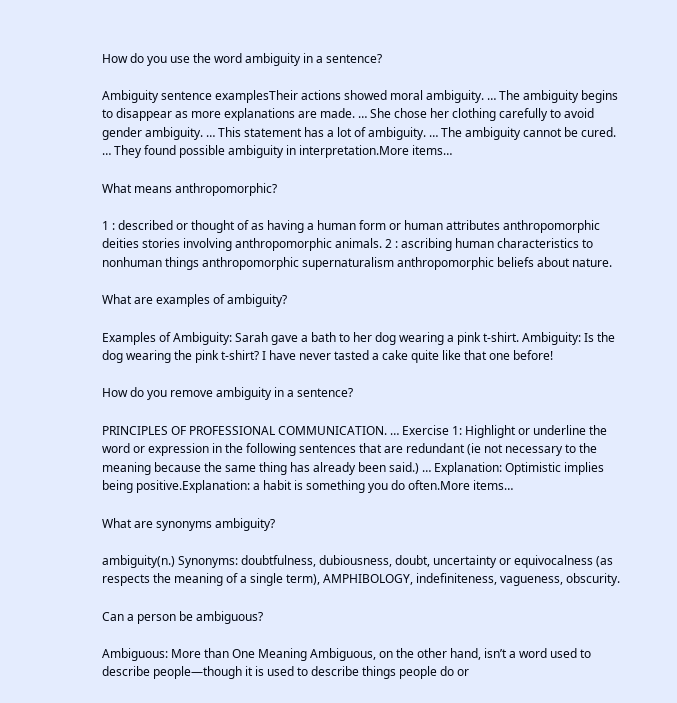How do you use the word ambiguity in a sentence?

Ambiguity sentence examplesTheir actions showed moral ambiguity. … The ambiguity begins to disappear as more explanations are made. … She chose her clothing carefully to avoid gender ambiguity. … This statement has a lot of ambiguity. … The ambiguity cannot be cured. … They found possible ambiguity in interpretation.More items…

What means anthropomorphic?

1 : described or thought of as having a human form or human attributes anthropomorphic deities stories involving anthropomorphic animals. 2 : ascribing human characteristics to nonhuman things anthropomorphic supernaturalism anthropomorphic beliefs about nature.

What are examples of ambiguity?

Examples of Ambiguity: Sarah gave a bath to her dog wearing a pink t-shirt. Ambiguity: Is the dog wearing the pink t-shirt? I have never tasted a cake quite like that one before!

How do you remove ambiguity in a sentence?

PRINCIPLES OF PROFESSIONAL COMMUNICATION. … Exercise 1: Highlight or underline the word or expression in the following sentences that are redundant (ie not necessary to the meaning because the same thing has already been said.) … Explanation: Optimistic implies being positive.Explanation: a habit is something you do often.More items…

What are synonyms ambiguity?

ambiguity(n.) Synonyms: doubtfulness, dubiousness, doubt, uncertainty or equivocalness (as respects the meaning of a single term), AMPHIBOLOGY, indefiniteness, vagueness, obscurity.

Can a person be ambiguous?

Ambiguous: More than One Meaning Ambiguous, on the other hand, isn’t a word used to describe people—though it is used to describe things people do or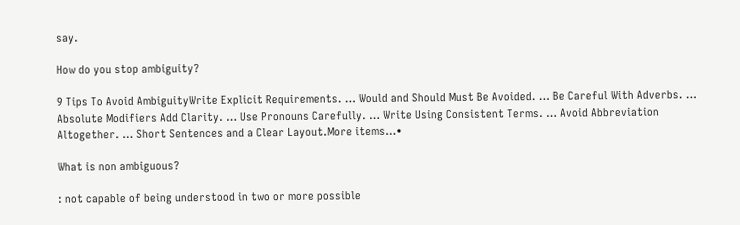say.

How do you stop ambiguity?

9 Tips To Avoid AmbiguityWrite Explicit Requirements. … Would and Should Must Be Avoided. … Be Careful With Adverbs. … Absolute Modifiers Add Clarity. … Use Pronouns Carefully. … Write Using Consistent Terms. … Avoid Abbreviation Altogether. … Short Sentences and a Clear Layout.More items…•

What is non ambiguous?

: not capable of being understood in two or more possible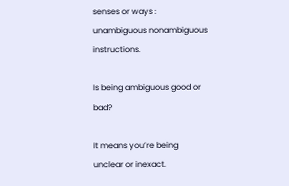senses or ways : unambiguous nonambiguous instructions.

Is being ambiguous good or bad?

It means you’re being unclear or inexact.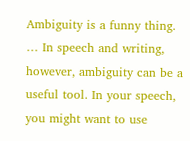Ambiguity is a funny thing. … In speech and writing, however, ambiguity can be a useful tool. In your speech, you might want to use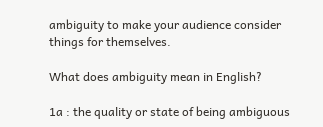ambiguity to make your audience consider things for themselves.

What does ambiguity mean in English?

1a : the quality or state of being ambiguous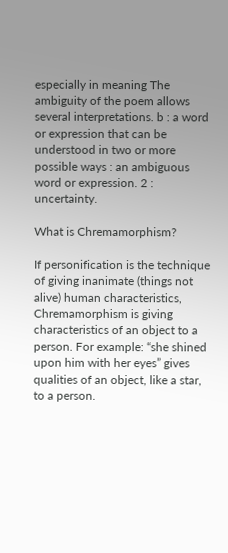especially in meaning The ambiguity of the poem allows several interpretations. b : a word or expression that can be understood in two or more possible ways : an ambiguous word or expression. 2 : uncertainty.

What is Chremamorphism?

If personification is the technique of giving inanimate (things not alive) human characteristics, Chremamorphism is giving characteristics of an object to a person. For example: “she shined upon him with her eyes” gives qualities of an object, like a star, to a person.